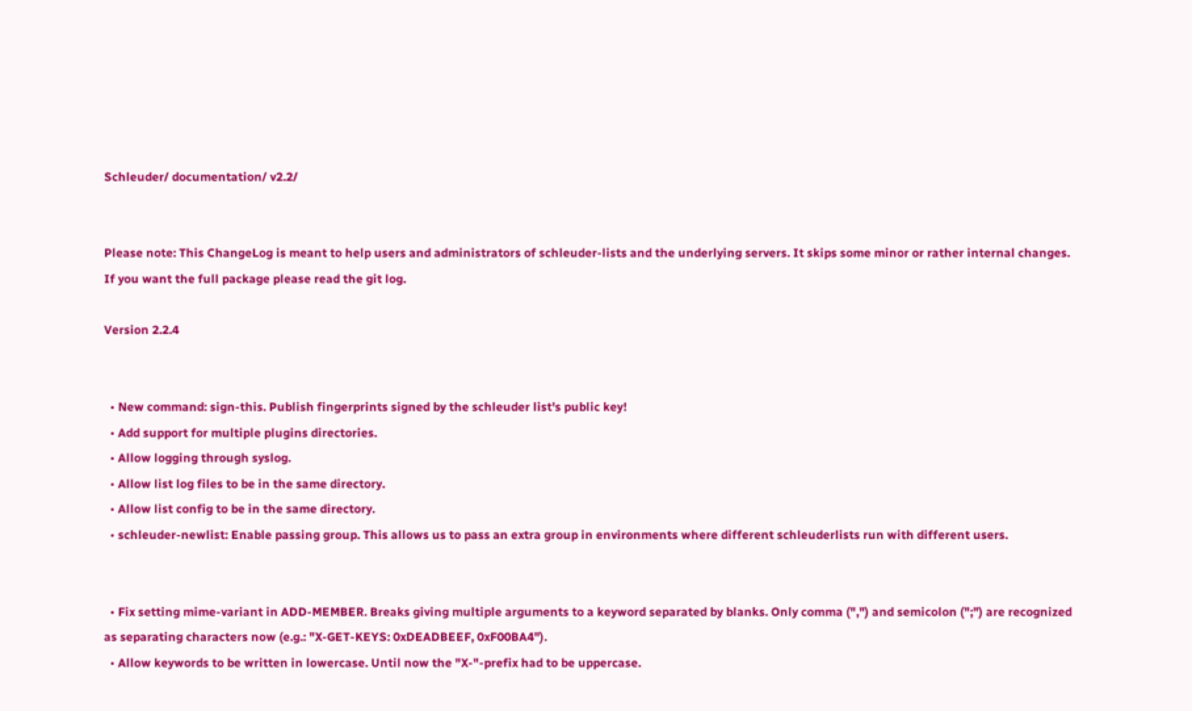Schleuder/ documentation/ v2.2/


Please note: This ChangeLog is meant to help users and administrators of schleuder-lists and the underlying servers. It skips some minor or rather internal changes. If you want the full package please read the git log.

Version 2.2.4


  • New command: sign-this. Publish fingerprints signed by the schleuder list's public key!
  • Add support for multiple plugins directories.
  • Allow logging through syslog.
  • Allow list log files to be in the same directory.
  • Allow list config to be in the same directory.
  • schleuder-newlist: Enable passing group. This allows us to pass an extra group in environments where different schleuderlists run with different users.


  • Fix setting mime-variant in ADD-MEMBER. Breaks giving multiple arguments to a keyword separated by blanks. Only comma (",") and semicolon (";") are recognized as separating characters now (e.g.: "X-GET-KEYS: 0xDEADBEEF, 0xF00BA4").
  • Allow keywords to be written in lowercase. Until now the "X-"-prefix had to be uppercase.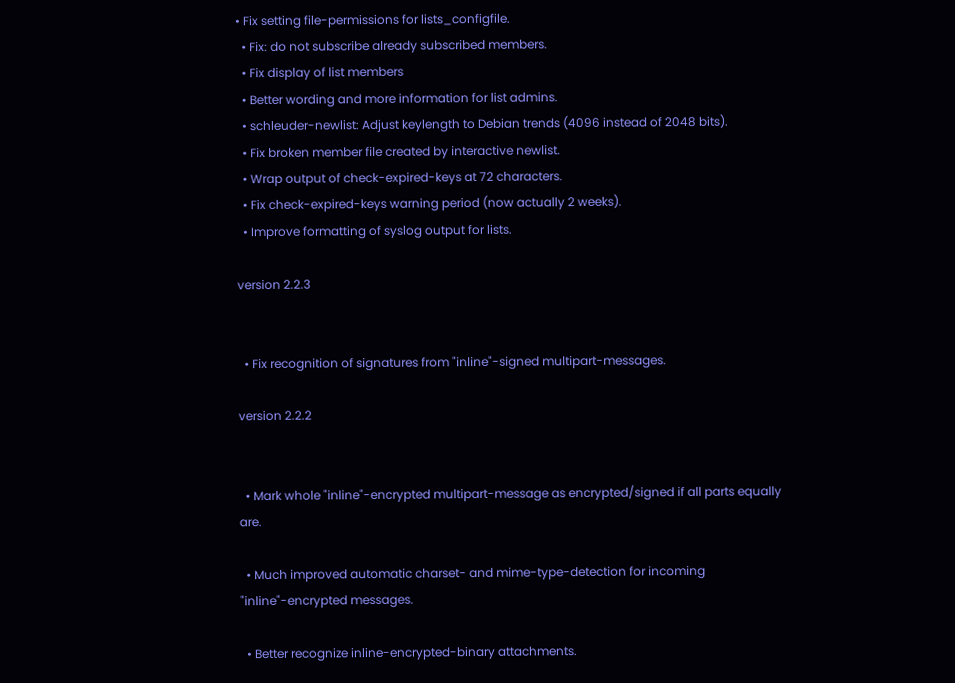• Fix setting file-permissions for lists_configfile.
  • Fix: do not subscribe already subscribed members.
  • Fix display of list members
  • Better wording and more information for list admins.
  • schleuder-newlist: Adjust keylength to Debian trends (4096 instead of 2048 bits).
  • Fix broken member file created by interactive newlist.
  • Wrap output of check-expired-keys at 72 characters.
  • Fix check-expired-keys warning period (now actually 2 weeks).
  • Improve formatting of syslog output for lists.

version 2.2.3


  • Fix recognition of signatures from "inline"-signed multipart-messages.

version 2.2.2


  • Mark whole "inline"-encrypted multipart-message as encrypted/signed if all parts equally are.

  • Much improved automatic charset- and mime-type-detection for incoming "inline"-encrypted messages.

  • Better recognize inline-encrypted-binary attachments.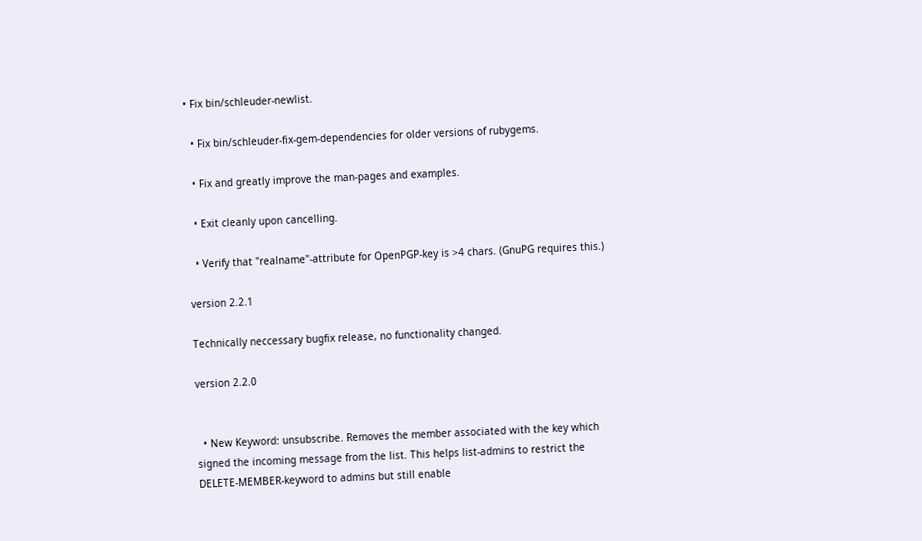• Fix bin/schleuder-newlist.

  • Fix bin/schleuder-fix-gem-dependencies for older versions of rubygems.

  • Fix and greatly improve the man-pages and examples.

  • Exit cleanly upon cancelling.

  • Verify that "realname"-attribute for OpenPGP-key is >4 chars. (GnuPG requires this.)

version 2.2.1

Technically neccessary bugfix release, no functionality changed.

version 2.2.0


  • New Keyword: unsubscribe. Removes the member associated with the key which signed the incoming message from the list. This helps list-admins to restrict the DELETE-MEMBER-keyword to admins but still enable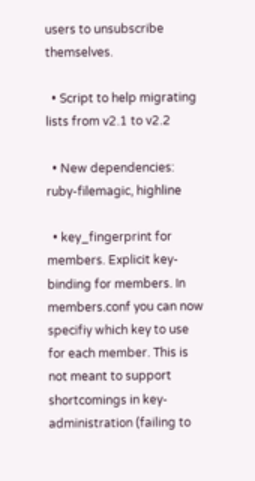users to unsubscribe themselves.

  • Script to help migrating lists from v2.1 to v2.2

  • New dependencies: ruby-filemagic, highline

  • key_fingerprint for members. Explicit key-binding for members. In members.conf you can now specifiy which key to use for each member. This is not meant to support shortcomings in key-administration (failing to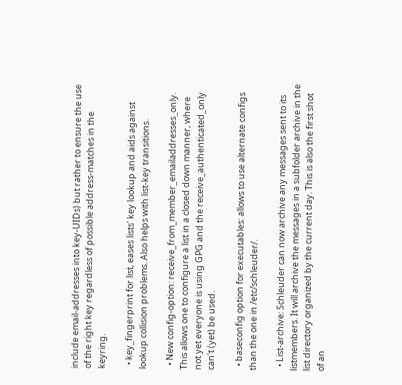include email-addresses into key-UIDs) but rather to ensure the use of the right key regardless of possible address-matches in the keyring.

  • key_fingerprint for list, eases lists' key lookup and aids against lookup collision problems. Also helps with list-key transitions.

  • New config-option: receive_from_member_emailaddresses_only. This allows one to configure a list in a closed down manner, where not yet everyone is using GPG and the receive_authenticated_only can't (yet) be used.

  • baseconfig option for executables: allows to use alternate configs than the one in /etc/schleuder/.

  • List-archive: Schleuder can now archive any messages sent to its listmembers. It will archive the messages in a subfolder archive in the list directory organized by the current day. This is also the first shot of an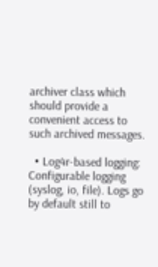archiver class which should provide a convenient access to such archived messages.

  • Log4r-based logging: Configurable logging (syslog, io, file). Logs go by default still to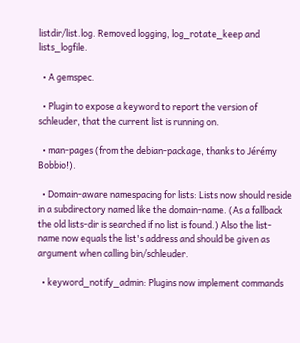listdir/list.log. Removed logging, log_rotate_keep and lists_logfile.

  • A gemspec.

  • Plugin to expose a keyword to report the version of schleuder, that the current list is running on.

  • man-pages (from the debian-package, thanks to Jérémy Bobbio!).

  • Domain-aware namespacing for lists: Lists now should reside in a subdirectory named like the domain-name. (As a fallback the old lists-dir is searched if no list is found.) Also the list-name now equals the list's address and should be given as argument when calling bin/schleuder.

  • keyword_notify_admin: Plugins now implement commands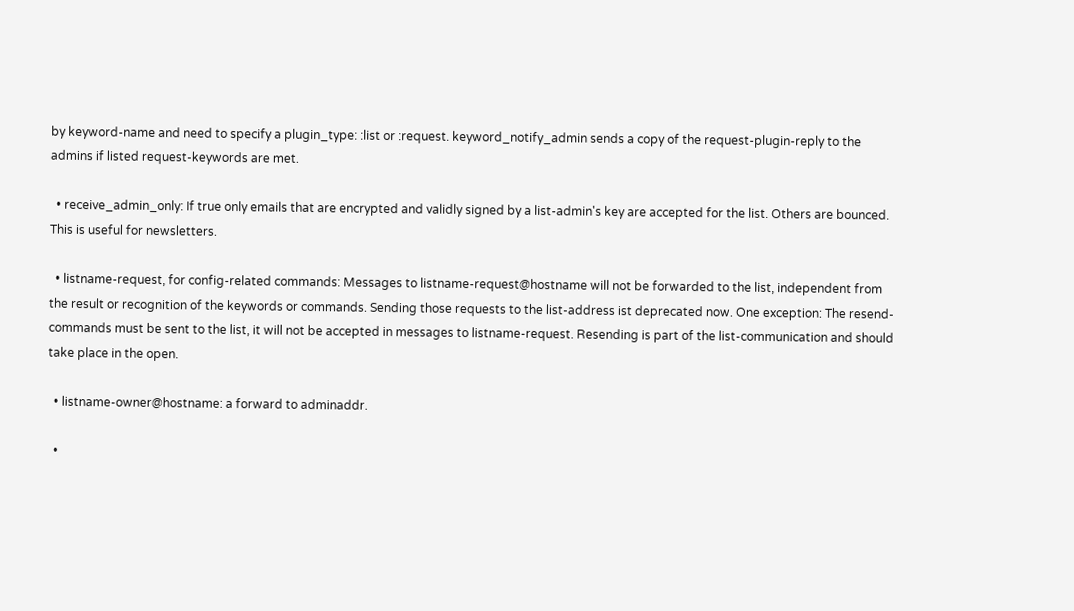by keyword-name and need to specify a plugin_type: :list or :request. keyword_notify_admin sends a copy of the request-plugin-reply to the admins if listed request-keywords are met.

  • receive_admin_only: If true only emails that are encrypted and validly signed by a list-admin's key are accepted for the list. Others are bounced. This is useful for newsletters.

  • listname-request, for config-related commands: Messages to listname-request@hostname will not be forwarded to the list, independent from the result or recognition of the keywords or commands. Sending those requests to the list-address ist deprecated now. One exception: The resend-commands must be sent to the list, it will not be accepted in messages to listname-request. Resending is part of the list-communication and should take place in the open.

  • listname-owner@hostname: a forward to adminaddr.

  •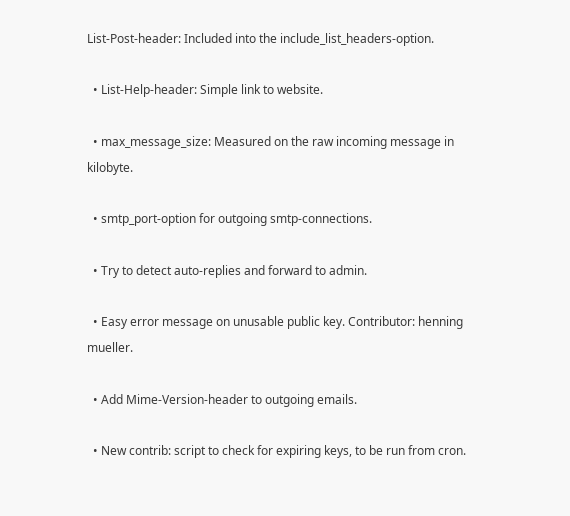List-Post-header: Included into the include_list_headers-option.

  • List-Help-header: Simple link to website.

  • max_message_size: Measured on the raw incoming message in kilobyte.

  • smtp_port-option for outgoing smtp-connections.

  • Try to detect auto-replies and forward to admin.

  • Easy error message on unusable public key. Contributor: henning mueller.

  • Add Mime-Version-header to outgoing emails.

  • New contrib: script to check for expiring keys, to be run from cron.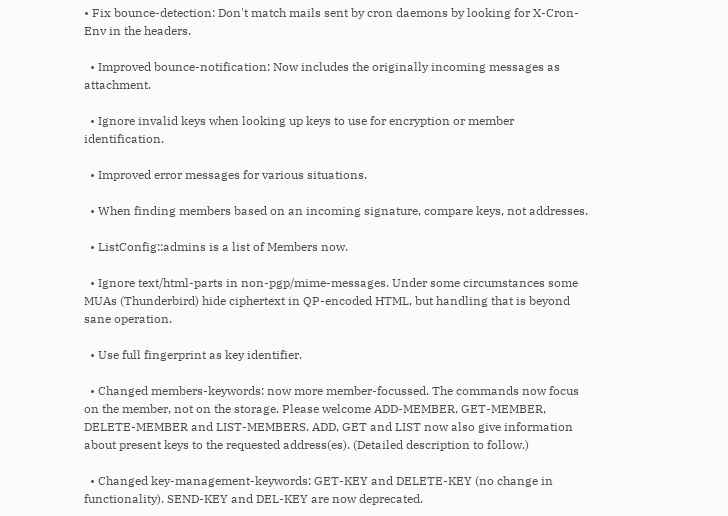• Fix bounce-detection: Don't match mails sent by cron daemons by looking for X-Cron-Env in the headers.

  • Improved bounce-notification: Now includes the originally incoming messages as attachment.

  • Ignore invalid keys when looking up keys to use for encryption or member identification.

  • Improved error messages for various situations.

  • When finding members based on an incoming signature, compare keys, not addresses.

  • ListConfig::admins is a list of Members now.

  • Ignore text/html-parts in non-pgp/mime-messages. Under some circumstances some MUAs (Thunderbird) hide ciphertext in QP-encoded HTML, but handling that is beyond sane operation.

  • Use full fingerprint as key identifier.

  • Changed members-keywords: now more member-focussed. The commands now focus on the member, not on the storage. Please welcome ADD-MEMBER, GET-MEMBER, DELETE-MEMBER and LIST-MEMBERS. ADD, GET and LIST now also give information about present keys to the requested address(es). (Detailed description to follow.)

  • Changed key-management-keywords: GET-KEY and DELETE-KEY (no change in functionality). SEND-KEY and DEL-KEY are now deprecated.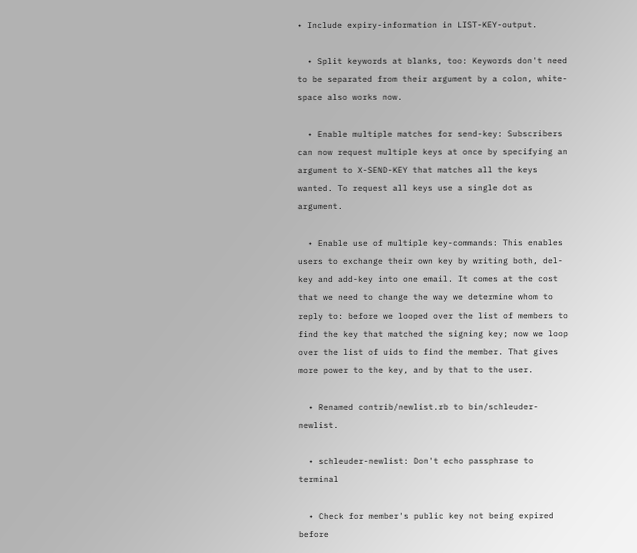• Include expiry-information in LIST-KEY-output.

  • Split keywords at blanks, too: Keywords don't need to be separated from their argument by a colon, white-space also works now.

  • Enable multiple matches for send-key: Subscribers can now request multiple keys at once by specifying an argument to X-SEND-KEY that matches all the keys wanted. To request all keys use a single dot as argument.

  • Enable use of multiple key-commands: This enables users to exchange their own key by writing both, del-key and add-key into one email. It comes at the cost that we need to change the way we determine whom to reply to: before we looped over the list of members to find the key that matched the signing key; now we loop over the list of uids to find the member. That gives more power to the key, and by that to the user.

  • Renamed contrib/newlist.rb to bin/schleuder-newlist.

  • schleuder-newlist: Don't echo passphrase to terminal

  • Check for member's public key not being expired before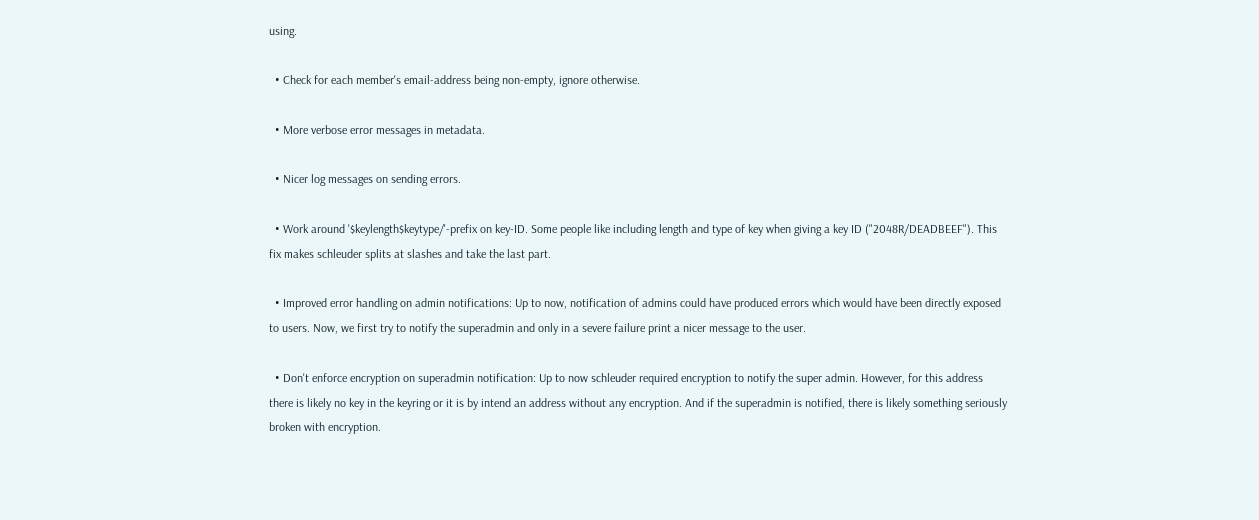using.

  • Check for each member's email-address being non-empty, ignore otherwise.

  • More verbose error messages in metadata.

  • Nicer log messages on sending errors.

  • Work around '$keylength$keytype/'-prefix on key-ID. Some people like including length and type of key when giving a key ID ("2048R/DEADBEEF"). This fix makes schleuder splits at slashes and take the last part.

  • Improved error handling on admin notifications: Up to now, notification of admins could have produced errors which would have been directly exposed to users. Now, we first try to notify the superadmin and only in a severe failure print a nicer message to the user.

  • Don't enforce encryption on superadmin notification: Up to now schleuder required encryption to notify the super admin. However, for this address there is likely no key in the keyring or it is by intend an address without any encryption. And if the superadmin is notified, there is likely something seriously broken with encryption.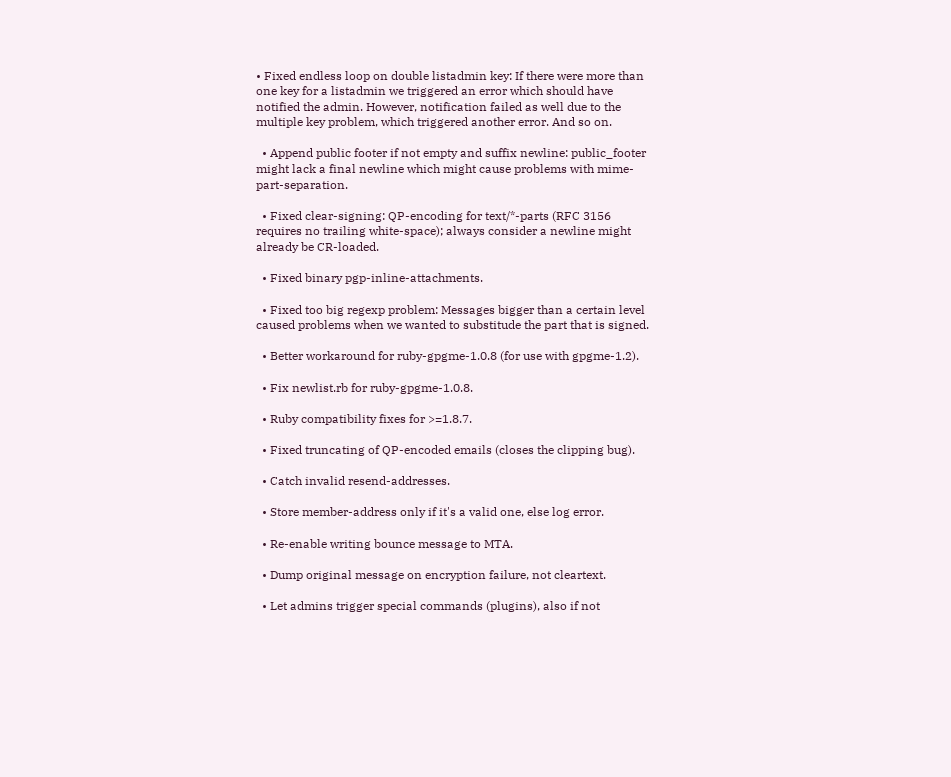• Fixed endless loop on double listadmin key: If there were more than one key for a listadmin we triggered an error which should have notified the admin. However, notification failed as well due to the multiple key problem, which triggered another error. And so on.

  • Append public footer if not empty and suffix newline: public_footer might lack a final newline which might cause problems with mime-part-separation.

  • Fixed clear-signing: QP-encoding for text/*-parts (RFC 3156 requires no trailing white-space); always consider a newline might already be CR-loaded.

  • Fixed binary pgp-inline-attachments.

  • Fixed too big regexp problem: Messages bigger than a certain level caused problems when we wanted to substitude the part that is signed.

  • Better workaround for ruby-gpgme-1.0.8 (for use with gpgme-1.2).

  • Fix newlist.rb for ruby-gpgme-1.0.8.

  • Ruby compatibility fixes for >=1.8.7.

  • Fixed truncating of QP-encoded emails (closes the clipping bug).

  • Catch invalid resend-addresses.

  • Store member-address only if it's a valid one, else log error.

  • Re-enable writing bounce message to MTA.

  • Dump original message on encryption failure, not cleartext.

  • Let admins trigger special commands (plugins), also if not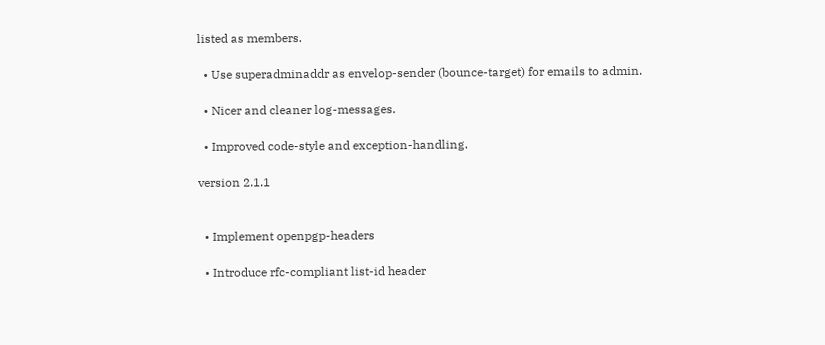listed as members.

  • Use superadminaddr as envelop-sender (bounce-target) for emails to admin.

  • Nicer and cleaner log-messages.

  • Improved code-style and exception-handling.

version 2.1.1


  • Implement openpgp-headers

  • Introduce rfc-compliant list-id header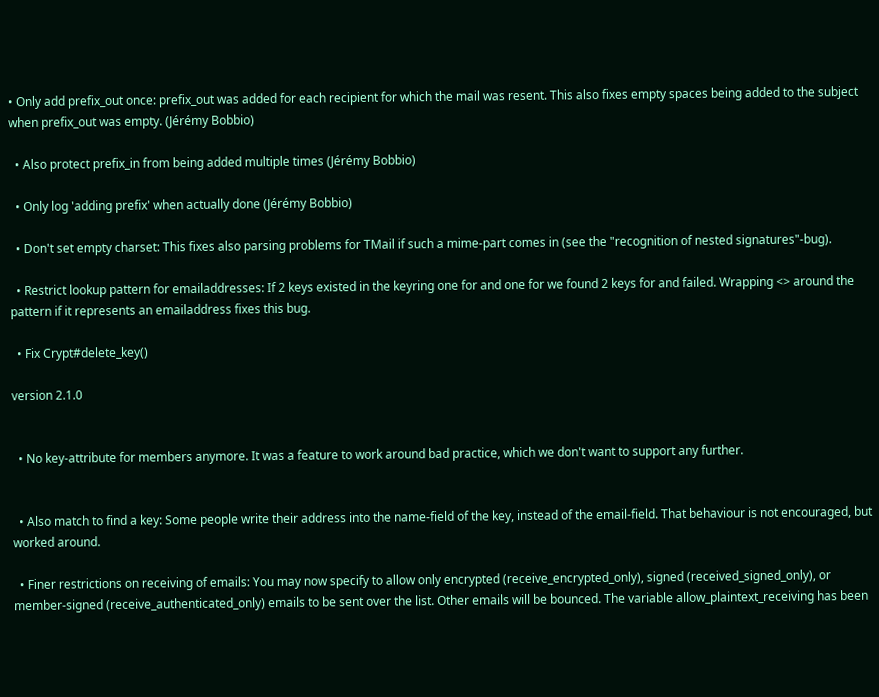• Only add prefix_out once: prefix_out was added for each recipient for which the mail was resent. This also fixes empty spaces being added to the subject when prefix_out was empty. (Jérémy Bobbio)

  • Also protect prefix_in from being added multiple times (Jérémy Bobbio)

  • Only log 'adding prefix' when actually done (Jérémy Bobbio)

  • Don't set empty charset: This fixes also parsing problems for TMail if such a mime-part comes in (see the "recognition of nested signatures"-bug).

  • Restrict lookup pattern for emailaddresses: If 2 keys existed in the keyring one for and one for we found 2 keys for and failed. Wrapping <> around the pattern if it represents an emailaddress fixes this bug.

  • Fix Crypt#delete_key()

version 2.1.0


  • No key-attribute for members anymore. It was a feature to work around bad practice, which we don't want to support any further.


  • Also match to find a key: Some people write their address into the name-field of the key, instead of the email-field. That behaviour is not encouraged, but worked around.

  • Finer restrictions on receiving of emails: You may now specify to allow only encrypted (receive_encrypted_only), signed (received_signed_only), or member-signed (receive_authenticated_only) emails to be sent over the list. Other emails will be bounced. The variable allow_plaintext_receiving has been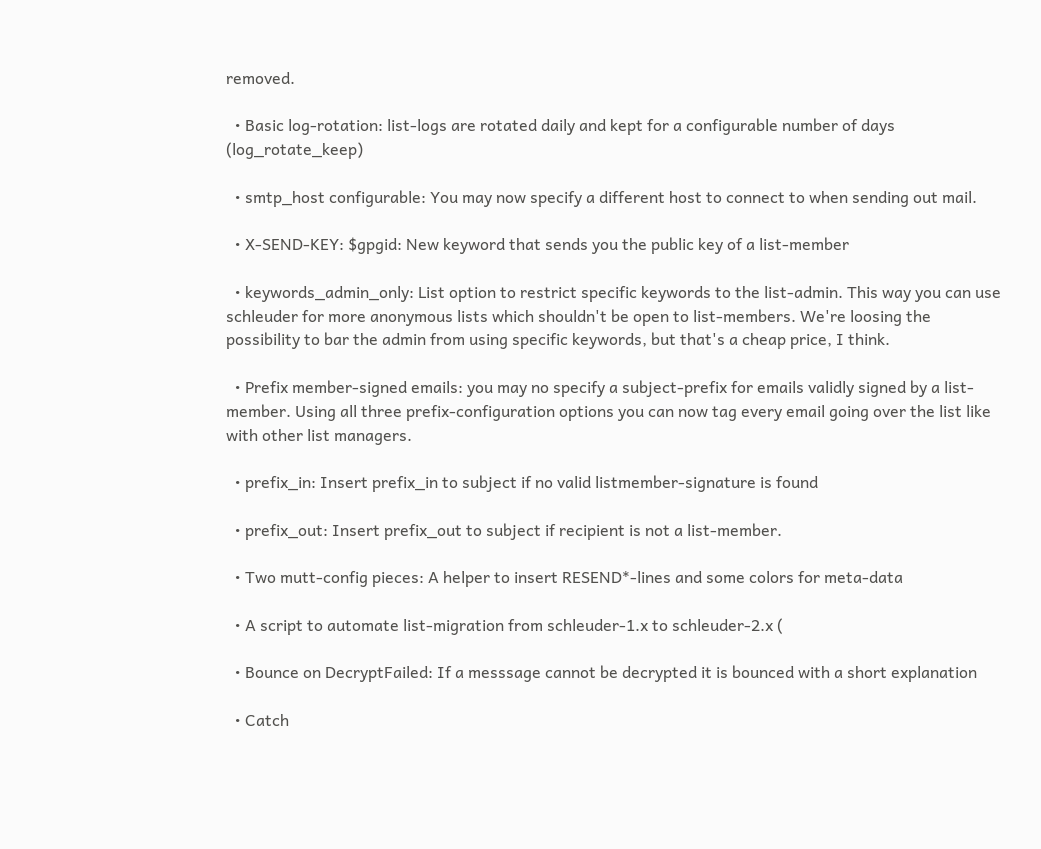removed.

  • Basic log-rotation: list-logs are rotated daily and kept for a configurable number of days (log_rotate_keep)

  • smtp_host configurable: You may now specify a different host to connect to when sending out mail.

  • X-SEND-KEY: $gpgid: New keyword that sends you the public key of a list-member

  • keywords_admin_only: List option to restrict specific keywords to the list-admin. This way you can use schleuder for more anonymous lists which shouldn't be open to list-members. We're loosing the possibility to bar the admin from using specific keywords, but that's a cheap price, I think.

  • Prefix member-signed emails: you may no specify a subject-prefix for emails validly signed by a list-member. Using all three prefix-configuration options you can now tag every email going over the list like with other list managers.

  • prefix_in: Insert prefix_in to subject if no valid listmember-signature is found

  • prefix_out: Insert prefix_out to subject if recipient is not a list-member.

  • Two mutt-config pieces: A helper to insert RESEND*-lines and some colors for meta-data

  • A script to automate list-migration from schleuder-1.x to schleuder-2.x (

  • Bounce on DecryptFailed: If a messsage cannot be decrypted it is bounced with a short explanation

  • Catch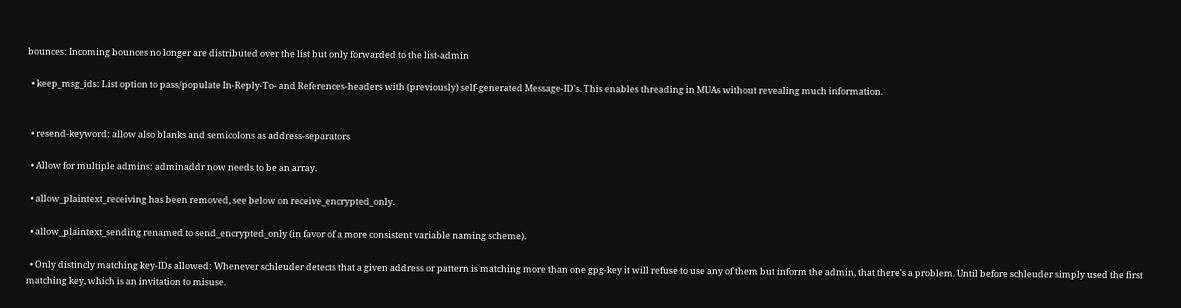bounces: Incoming bounces no longer are distributed over the list but only forwarded to the list-admin

  • keep_msg_ids: List option to pass/populate In-Reply-To- and References-headers with (previously) self-generated Message-ID's. This enables threading in MUAs without revealing much information.


  • resend-keyword: allow also blanks and semicolons as address-separators

  • Allow for multiple admins: adminaddr now needs to be an array.

  • allow_plaintext_receiving has been removed, see below on receive_encrypted_only.

  • allow_plaintext_sending renamed to send_encrypted_only (in favor of a more consistent variable naming scheme).

  • Only distincly matching key-IDs allowed: Whenever schleuder detects that a given address or pattern is matching more than one gpg-key it will refuse to use any of them but inform the admin, that there's a problem. Until before schleuder simply used the first matching key, which is an invitation to misuse.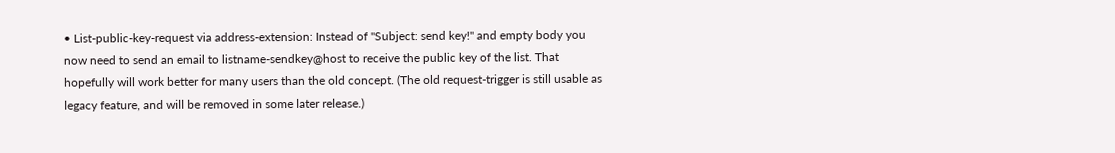• List-public-key-request via address-extension: Instead of "Subject: send key!" and empty body you now need to send an email to listname-sendkey@host to receive the public key of the list. That hopefully will work better for many users than the old concept. (The old request-trigger is still usable as legacy feature, and will be removed in some later release.)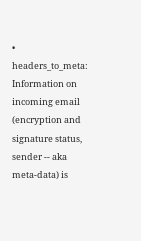• headers_to_meta: Information on incoming email (encryption and signature status, sender -- aka meta-data) is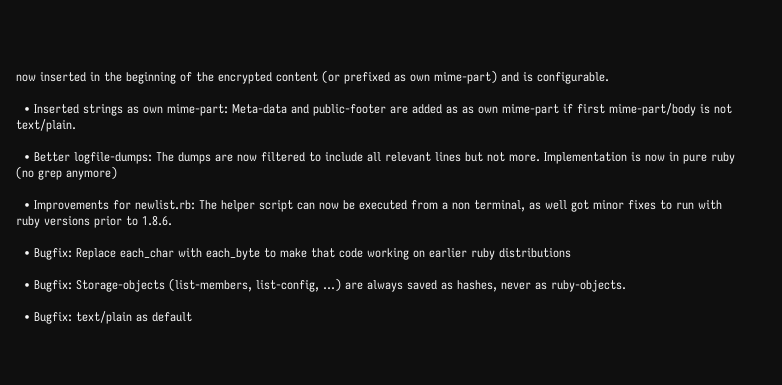now inserted in the beginning of the encrypted content (or prefixed as own mime-part) and is configurable.

  • Inserted strings as own mime-part: Meta-data and public-footer are added as as own mime-part if first mime-part/body is not text/plain.

  • Better logfile-dumps: The dumps are now filtered to include all relevant lines but not more. Implementation is now in pure ruby (no grep anymore)

  • Improvements for newlist.rb: The helper script can now be executed from a non terminal, as well got minor fixes to run with ruby versions prior to 1.8.6.

  • Bugfix: Replace each_char with each_byte to make that code working on earlier ruby distributions

  • Bugfix: Storage-objects (list-members, list-config, ...) are always saved as hashes, never as ruby-objects.

  • Bugfix: text/plain as default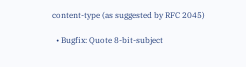content-type (as suggested by RFC 2045)

  • Bugfix: Quote 8-bit-subject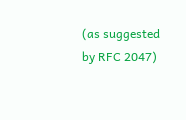(as suggested by RFC 2047)